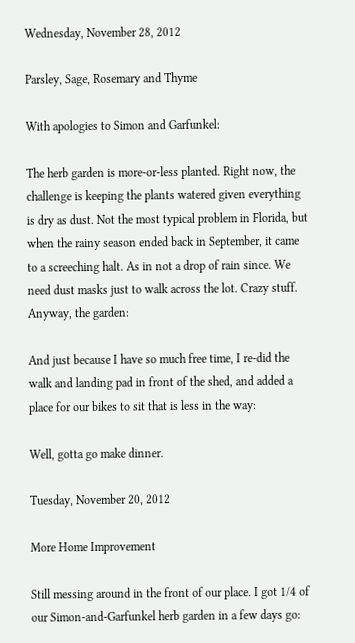Wednesday, November 28, 2012

Parsley, Sage, Rosemary and Thyme

With apologies to Simon and Garfunkel:

The herb garden is more-or-less planted. Right now, the challenge is keeping the plants watered given everything is dry as dust. Not the most typical problem in Florida, but when the rainy season ended back in September, it came to a screeching halt. As in not a drop of rain since. We need dust masks just to walk across the lot. Crazy stuff. Anyway, the garden:

And just because I have so much free time, I re-did the walk and landing pad in front of the shed, and added a place for our bikes to sit that is less in the way:

Well, gotta go make dinner.

Tuesday, November 20, 2012

More Home Improvement

Still messing around in the front of our place. I got 1/4 of our Simon-and-Garfunkel herb garden in a few days go: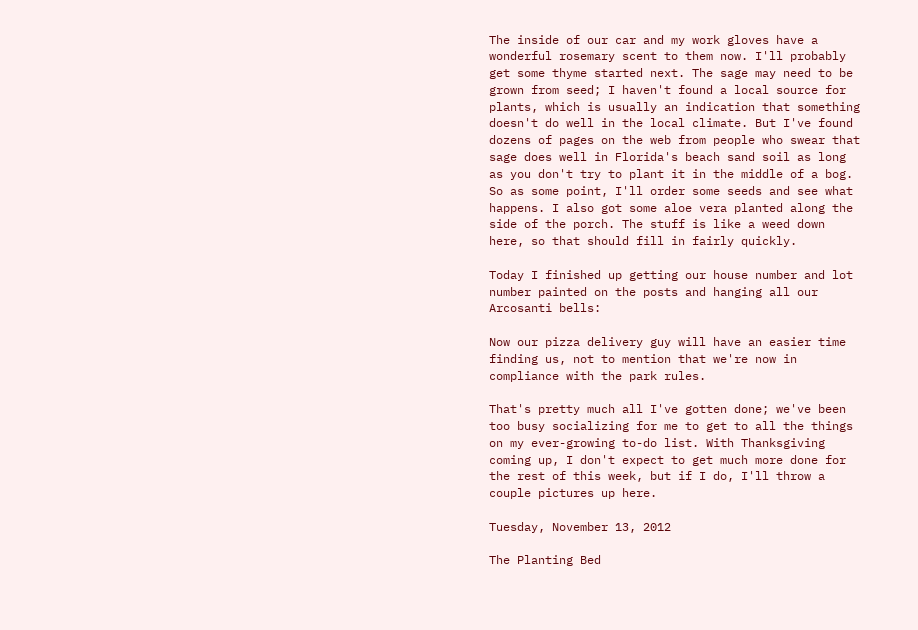The inside of our car and my work gloves have a wonderful rosemary scent to them now. I'll probably get some thyme started next. The sage may need to be grown from seed; I haven't found a local source for plants, which is usually an indication that something doesn't do well in the local climate. But I've found dozens of pages on the web from people who swear that sage does well in Florida's beach sand soil as long as you don't try to plant it in the middle of a bog. So as some point, I'll order some seeds and see what happens. I also got some aloe vera planted along the side of the porch. The stuff is like a weed down here, so that should fill in fairly quickly.

Today I finished up getting our house number and lot number painted on the posts and hanging all our Arcosanti bells:

Now our pizza delivery guy will have an easier time finding us, not to mention that we're now in compliance with the park rules.

That's pretty much all I've gotten done; we've been too busy socializing for me to get to all the things on my ever-growing to-do list. With Thanksgiving coming up, I don't expect to get much more done for the rest of this week, but if I do, I'll throw a couple pictures up here.

Tuesday, November 13, 2012

The Planting Bed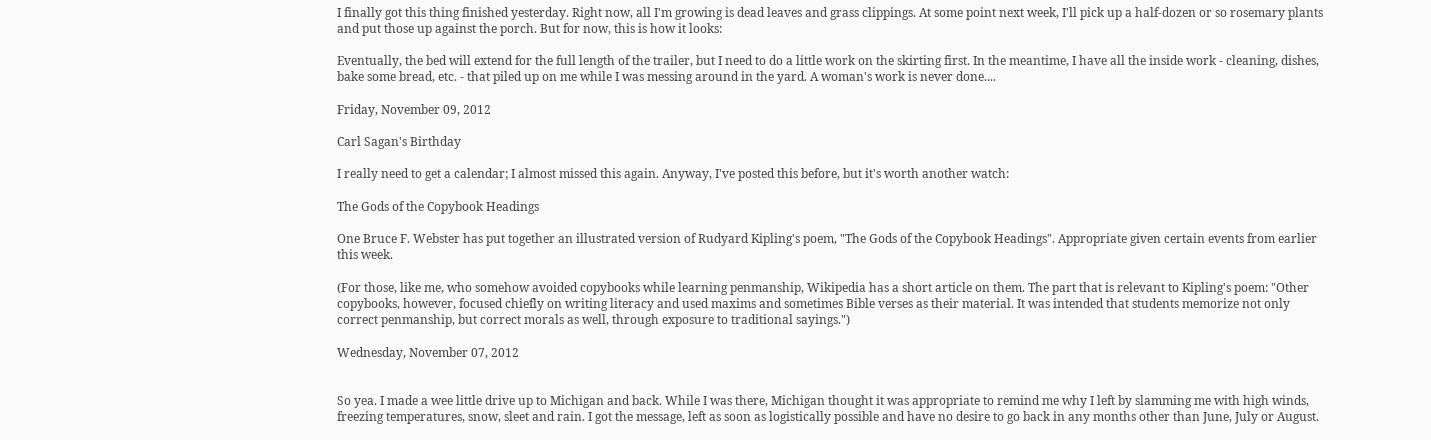I finally got this thing finished yesterday. Right now, all I'm growing is dead leaves and grass clippings. At some point next week, I'll pick up a half-dozen or so rosemary plants and put those up against the porch. But for now, this is how it looks:

Eventually, the bed will extend for the full length of the trailer, but I need to do a little work on the skirting first. In the meantime, I have all the inside work - cleaning, dishes, bake some bread, etc. - that piled up on me while I was messing around in the yard. A woman's work is never done....

Friday, November 09, 2012

Carl Sagan's Birthday

I really need to get a calendar; I almost missed this again. Anyway, I've posted this before, but it's worth another watch:

The Gods of the Copybook Headings

One Bruce F. Webster has put together an illustrated version of Rudyard Kipling's poem, "The Gods of the Copybook Headings". Appropriate given certain events from earlier this week.

(For those, like me, who somehow avoided copybooks while learning penmanship, Wikipedia has a short article on them. The part that is relevant to Kipling's poem: "Other copybooks, however, focused chiefly on writing literacy and used maxims and sometimes Bible verses as their material. It was intended that students memorize not only correct penmanship, but correct morals as well, through exposure to traditional sayings.")

Wednesday, November 07, 2012


So yea. I made a wee little drive up to Michigan and back. While I was there, Michigan thought it was appropriate to remind me why I left by slamming me with high winds, freezing temperatures, snow, sleet and rain. I got the message, left as soon as logistically possible and have no desire to go back in any months other than June, July or August.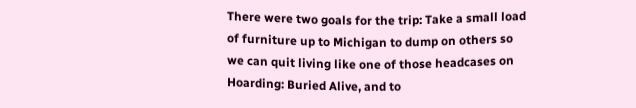There were two goals for the trip: Take a small load of furniture up to Michigan to dump on others so we can quit living like one of those headcases on Hoarding: Buried Alive, and to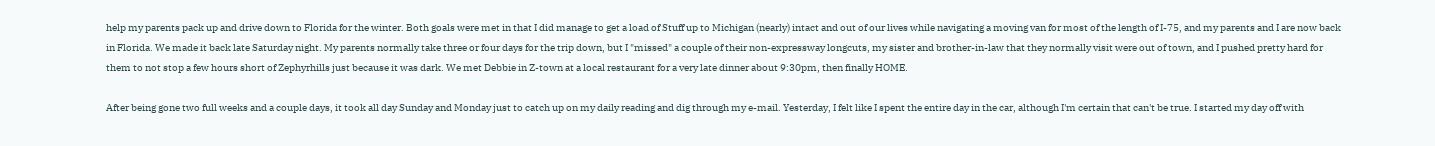help my parents pack up and drive down to Florida for the winter. Both goals were met in that I did manage to get a load of Stuff up to Michigan (nearly) intact and out of our lives while navigating a moving van for most of the length of I-75, and my parents and I are now back in Florida. We made it back late Saturday night. My parents normally take three or four days for the trip down, but I "missed" a couple of their non-expressway longcuts, my sister and brother-in-law that they normally visit were out of town, and I pushed pretty hard for them to not stop a few hours short of Zephyrhills just because it was dark. We met Debbie in Z-town at a local restaurant for a very late dinner about 9:30pm, then finally HOME.

After being gone two full weeks and a couple days, it took all day Sunday and Monday just to catch up on my daily reading and dig through my e-mail. Yesterday, I felt like I spent the entire day in the car, although I'm certain that can't be true. I started my day off with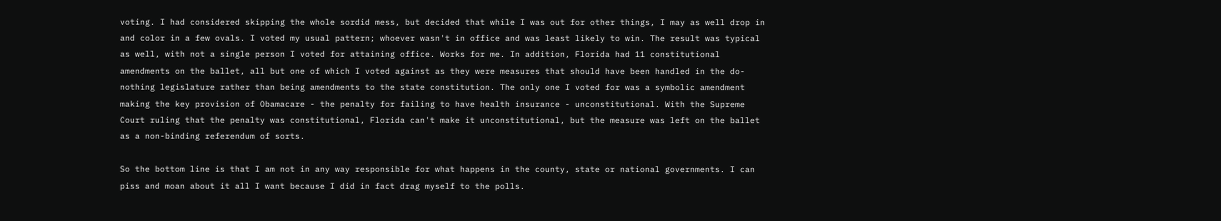voting. I had considered skipping the whole sordid mess, but decided that while I was out for other things, I may as well drop in and color in a few ovals. I voted my usual pattern; whoever wasn't in office and was least likely to win. The result was typical as well, with not a single person I voted for attaining office. Works for me. In addition, Florida had 11 constitutional amendments on the ballet, all but one of which I voted against as they were measures that should have been handled in the do-nothing legislature rather than being amendments to the state constitution. The only one I voted for was a symbolic amendment making the key provision of Obamacare - the penalty for failing to have health insurance - unconstitutional. With the Supreme Court ruling that the penalty was constitutional, Florida can't make it unconstitutional, but the measure was left on the ballet as a non-binding referendum of sorts.

So the bottom line is that I am not in any way responsible for what happens in the county, state or national governments. I can piss and moan about it all I want because I did in fact drag myself to the polls.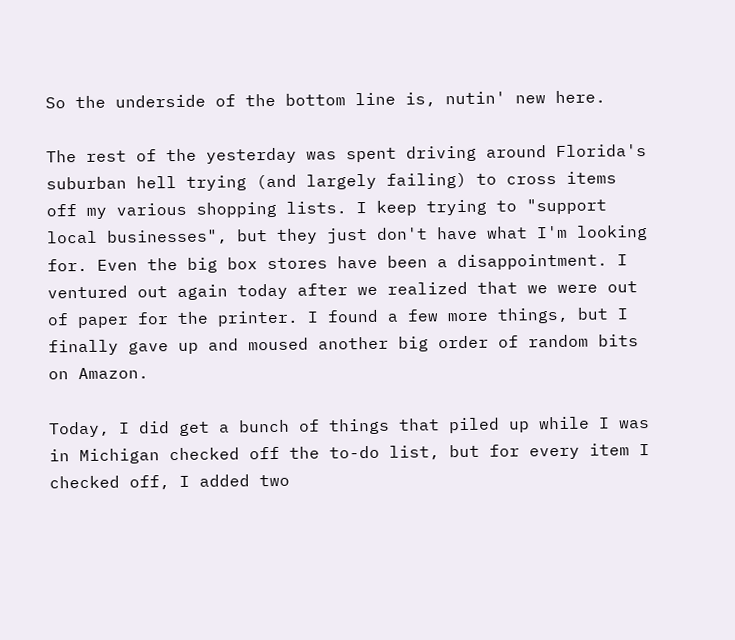So the underside of the bottom line is, nutin' new here.

The rest of the yesterday was spent driving around Florida's suburban hell trying (and largely failing) to cross items off my various shopping lists. I keep trying to "support local businesses", but they just don't have what I'm looking for. Even the big box stores have been a disappointment. I ventured out again today after we realized that we were out of paper for the printer. I found a few more things, but I finally gave up and moused another big order of random bits on Amazon.

Today, I did get a bunch of things that piled up while I was in Michigan checked off the to-do list, but for every item I checked off, I added two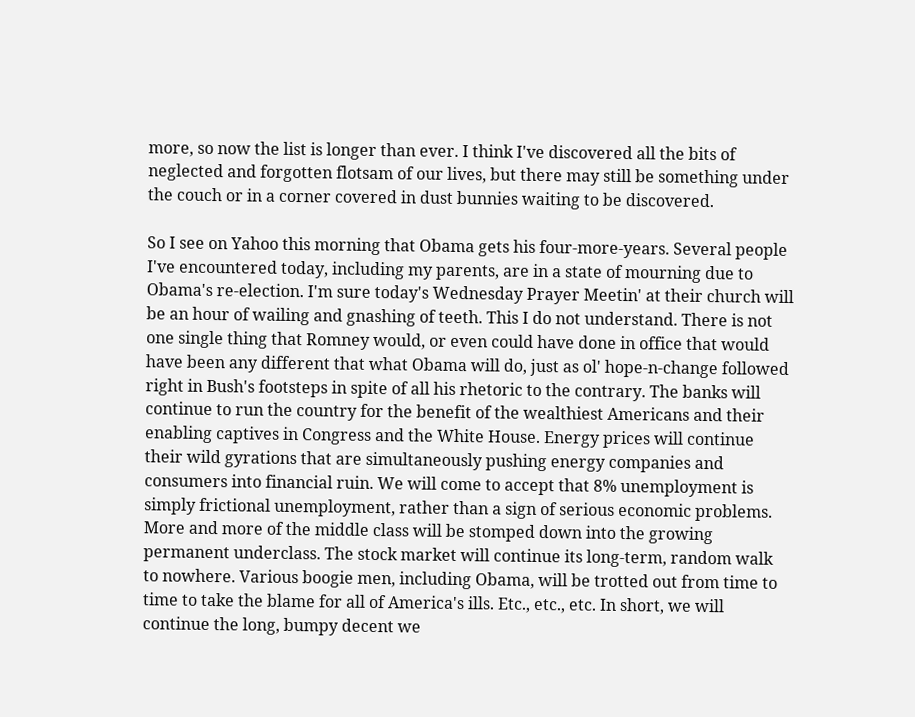more, so now the list is longer than ever. I think I've discovered all the bits of neglected and forgotten flotsam of our lives, but there may still be something under the couch or in a corner covered in dust bunnies waiting to be discovered.

So I see on Yahoo this morning that Obama gets his four-more-years. Several people I've encountered today, including my parents, are in a state of mourning due to Obama's re-election. I'm sure today's Wednesday Prayer Meetin' at their church will be an hour of wailing and gnashing of teeth. This I do not understand. There is not one single thing that Romney would, or even could have done in office that would have been any different that what Obama will do, just as ol' hope-n-change followed right in Bush's footsteps in spite of all his rhetoric to the contrary. The banks will continue to run the country for the benefit of the wealthiest Americans and their enabling captives in Congress and the White House. Energy prices will continue their wild gyrations that are simultaneously pushing energy companies and consumers into financial ruin. We will come to accept that 8% unemployment is simply frictional unemployment, rather than a sign of serious economic problems. More and more of the middle class will be stomped down into the growing permanent underclass. The stock market will continue its long-term, random walk to nowhere. Various boogie men, including Obama, will be trotted out from time to time to take the blame for all of America's ills. Etc., etc., etc. In short, we will continue the long, bumpy decent we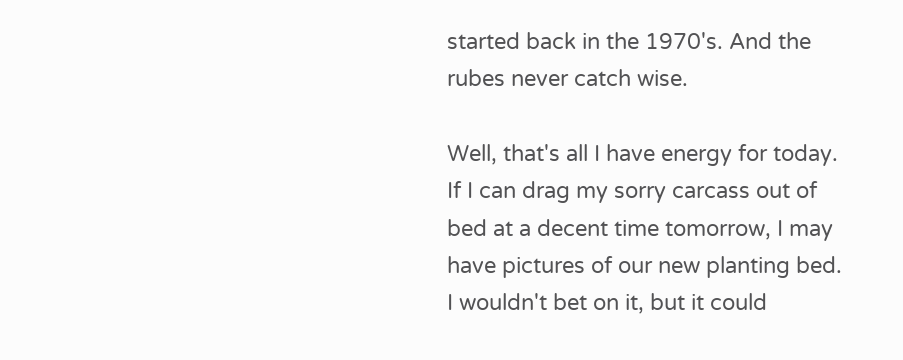started back in the 1970's. And the rubes never catch wise.

Well, that's all I have energy for today. If I can drag my sorry carcass out of bed at a decent time tomorrow, I may have pictures of our new planting bed. I wouldn't bet on it, but it could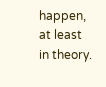happen, at least in theory.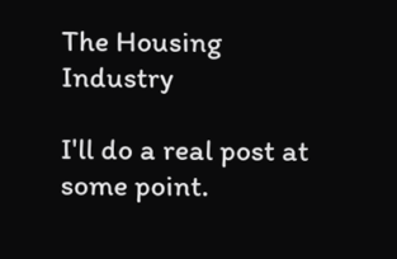The Housing Industry

I'll do a real post at some point.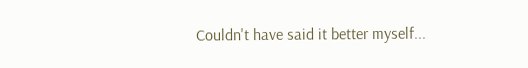Couldn't have said it better myself...